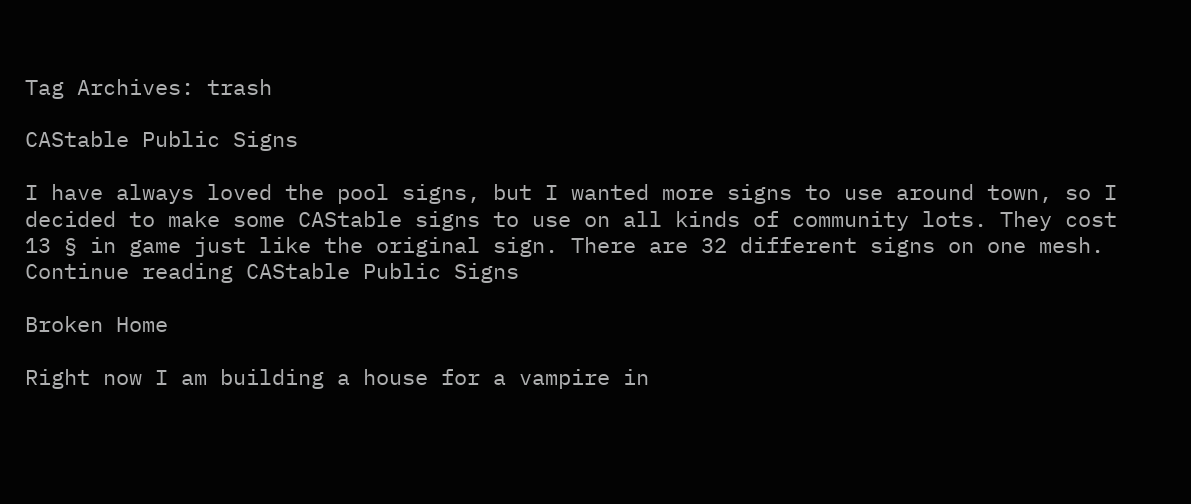Tag Archives: trash

CAStable Public Signs

I have always loved the pool signs, but I wanted more signs to use around town, so I decided to make some CAStable signs to use on all kinds of community lots. They cost 13 § in game just like the original sign. There are 32 different signs on one mesh. Continue reading CAStable Public Signs

Broken Home

Right now I am building a house for a vampire in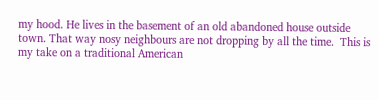my hood. He lives in the basement of an old abandoned house outside town. That way nosy neighbours are not dropping by all the time.  This is my take on a traditional American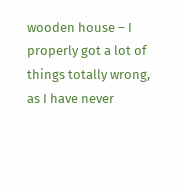wooden house – I properly got a lot of things totally wrong, as I have never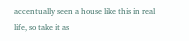accentually seen a house like this in real life, so take it as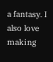a fantasy. I also love making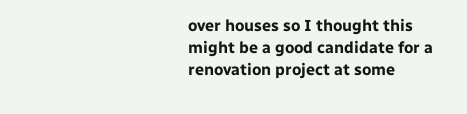over houses so I thought this might be a good candidate for a renovation project at some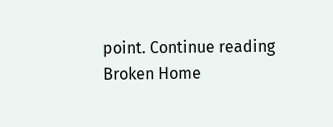point. Continue reading Broken Home